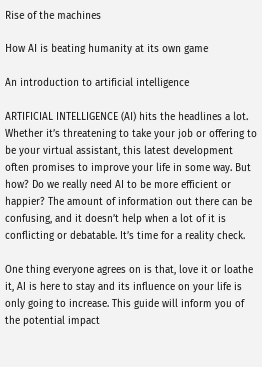Rise of the machines

How AI is beating humanity at its own game

An introduction to artificial intelligence

ARTIFICIAL INTELLIGENCE (AI) hits the headlines a lot. Whether it’s threatening to take your job or offering to be your virtual assistant, this latest development often promises to improve your life in some way. But how? Do we really need AI to be more efficient or happier? The amount of information out there can be confusing, and it doesn’t help when a lot of it is conflicting or debatable. It’s time for a reality check.

One thing everyone agrees on is that, love it or loathe it, AI is here to stay and its influence on your life is only going to increase. This guide will inform you of the potential impact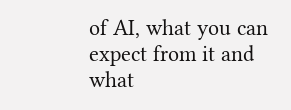of AI, what you can expect from it and what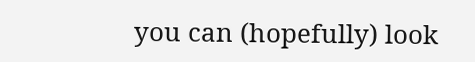you can (hopefully) look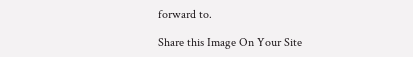forward to.

Share this Image On Your Site